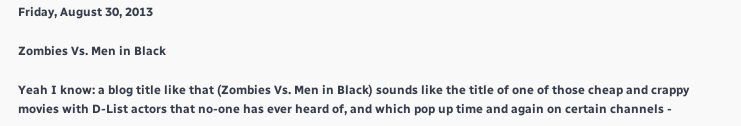Friday, August 30, 2013

Zombies Vs. Men in Black

Yeah I know: a blog title like that (Zombies Vs. Men in Black) sounds like the title of one of those cheap and crappy movies with D-List actors that no-one has ever heard of, and which pop up time and again on certain channels -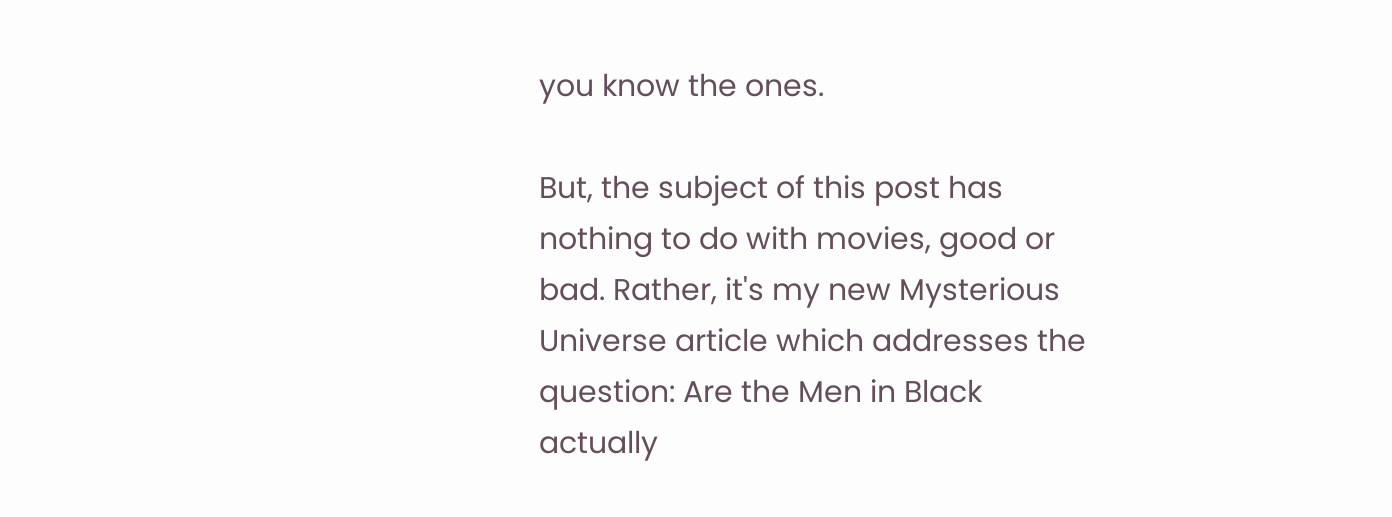you know the ones.

But, the subject of this post has nothing to do with movies, good or bad. Rather, it's my new Mysterious Universe article which addresses the question: Are the Men in Black actually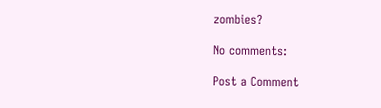zombies?

No comments:

Post a Comment